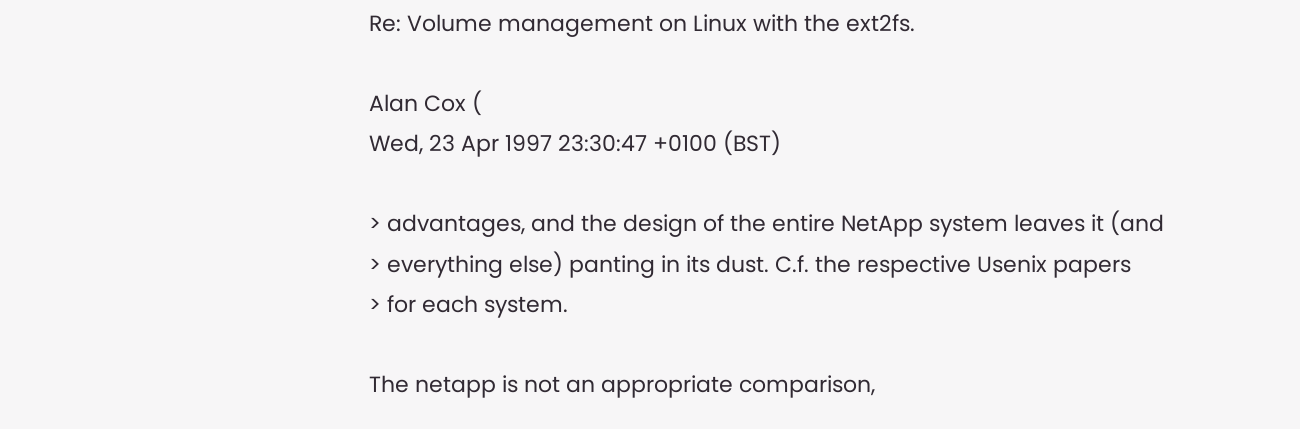Re: Volume management on Linux with the ext2fs.

Alan Cox (
Wed, 23 Apr 1997 23:30:47 +0100 (BST)

> advantages, and the design of the entire NetApp system leaves it (and
> everything else) panting in its dust. C.f. the respective Usenix papers
> for each system.

The netapp is not an appropriate comparison,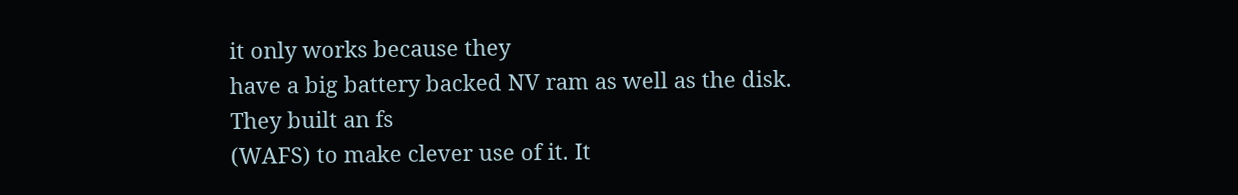it only works because they
have a big battery backed NV ram as well as the disk. They built an fs
(WAFS) to make clever use of it. It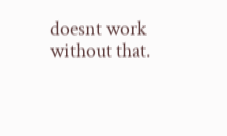doesnt work without that.